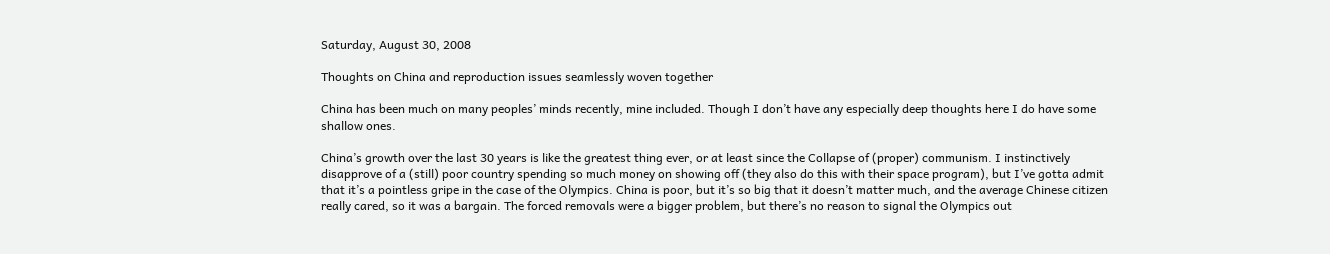Saturday, August 30, 2008

Thoughts on China and reproduction issues seamlessly woven together

China has been much on many peoples’ minds recently, mine included. Though I don’t have any especially deep thoughts here I do have some shallow ones.

China’s growth over the last 30 years is like the greatest thing ever, or at least since the Collapse of (proper) communism. I instinctively disapprove of a (still) poor country spending so much money on showing off (they also do this with their space program), but I’ve gotta admit that it’s a pointless gripe in the case of the Olympics. China is poor, but it’s so big that it doesn’t matter much, and the average Chinese citizen really cared, so it was a bargain. The forced removals were a bigger problem, but there’s no reason to signal the Olympics out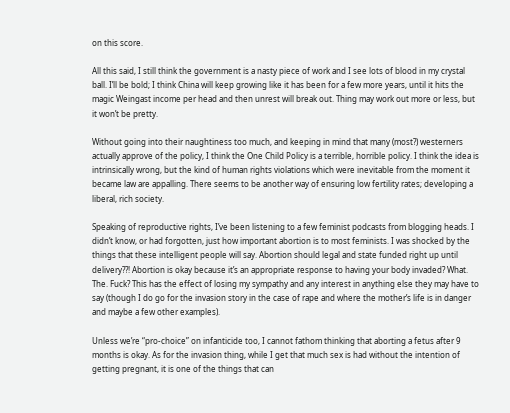on this score.

All this said, I still think the government is a nasty piece of work and I see lots of blood in my crystal ball. I’ll be bold; I think China will keep growing like it has been for a few more years, until it hits the magic Weingast income per head and then unrest will break out. Thing may work out more or less, but it won’t be pretty.

Without going into their naughtiness too much, and keeping in mind that many (most?) westerners actually approve of the policy, I think the One Child Policy is a terrible, horrible policy. I think the idea is intrinsically wrong, but the kind of human rights violations which were inevitable from the moment it became law are appalling. There seems to be another way of ensuring low fertility rates; developing a liberal, rich society.

Speaking of reproductive rights, I’ve been listening to a few feminist podcasts from blogging heads. I didn’t know, or had forgotten, just how important abortion is to most feminists. I was shocked by the things that these intelligent people will say. Abortion should legal and state funded right up until delivery??! Abortion is okay because it’s an appropriate response to having your body invaded? What. The. Fuck? This has the effect of losing my sympathy and any interest in anything else they may have to say (though I do go for the invasion story in the case of rape and where the mother’s life is in danger and maybe a few other examples).

Unless we’re “pro-choice” on infanticide too, I cannot fathom thinking that aborting a fetus after 9 months is okay. As for the invasion thing, while I get that much sex is had without the intention of getting pregnant, it is one of the things that can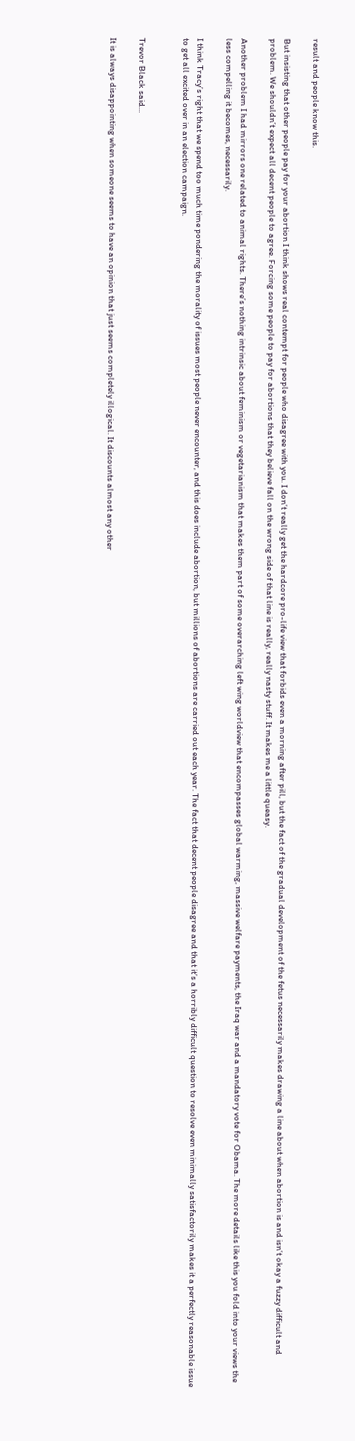result and people know this.

But insisting that other people pay for your abortion I think shows real contempt for people who disagree with you. I don’t really get the hardcore pro-life view that forbids even a morning after pill, but the fact of the gradual development of the fetus necessarily makes drawing a line about when abortion is and isn’t okay a fuzzy difficult and problem. We shouldn’t expect all decent people to agree. Forcing some people to pay for abortions that they believe fall on the wrong side of that line is really, really nasty stuff. It makes me a little queasy.

Another problem I had mirrors one related to animal rights. There’s nothing intrinsic about feminism or vegetarianism that makes them part of some overarching left wing worldview that encompasses global warming, massive welfare payments, the Iraq war and a mandatory vote for Obama. The more details like this you fold into your views the less compelling it becomes, necessarily.

I think Tracy’s right that we spend too much time pondering the morality of issues most people never encounter, and this does include abortion, but millions of abortions are carried out each year. The fact that decent people disagree and that it’s a horribly difficult question to resolve even minimally satisfactorily makes it a perfectly reasonable issue to get all excited over in an election campaign.


Trevor Black said...

It is always disappointing when someone seems to have an opinion that just seems completely illogical. It discounts almost any other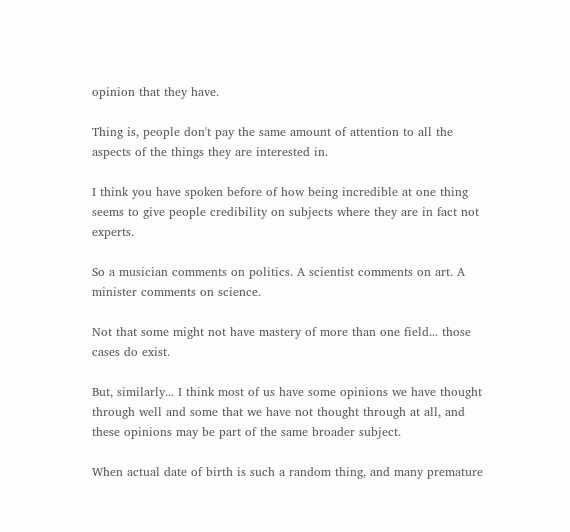opinion that they have.

Thing is, people don't pay the same amount of attention to all the aspects of the things they are interested in.

I think you have spoken before of how being incredible at one thing seems to give people credibility on subjects where they are in fact not experts.

So a musician comments on politics. A scientist comments on art. A minister comments on science.

Not that some might not have mastery of more than one field... those cases do exist.

But, similarly... I think most of us have some opinions we have thought through well and some that we have not thought through at all, and these opinions may be part of the same broader subject.

When actual date of birth is such a random thing, and many premature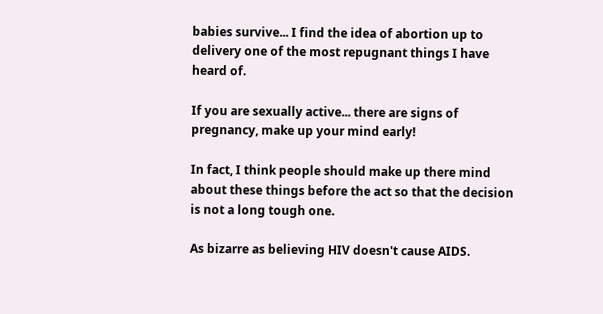babies survive... I find the idea of abortion up to delivery one of the most repugnant things I have heard of.

If you are sexually active... there are signs of pregnancy, make up your mind early!

In fact, I think people should make up there mind about these things before the act so that the decision is not a long tough one.

As bizarre as believing HIV doesn't cause AIDS.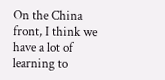On the China front, I think we have a lot of learning to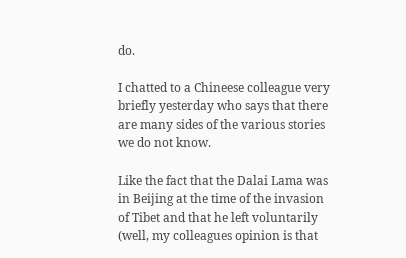do.

I chatted to a Chineese colleague very briefly yesterday who says that there are many sides of the various stories we do not know.

Like the fact that the Dalai Lama was in Beijing at the time of the invasion of Tibet and that he left voluntarily (well, my colleagues opinion is that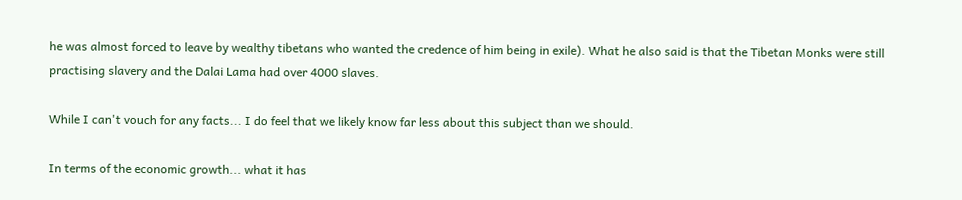he was almost forced to leave by wealthy tibetans who wanted the credence of him being in exile). What he also said is that the Tibetan Monks were still practising slavery and the Dalai Lama had over 4000 slaves.

While I can't vouch for any facts... I do feel that we likely know far less about this subject than we should.

In terms of the economic growth... what it has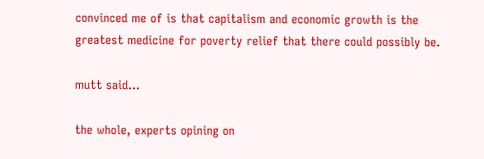convinced me of is that capitalism and economic growth is the greatest medicine for poverty relief that there could possibly be.

mutt said...

the whole, experts opining on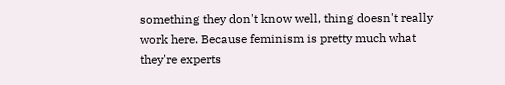something they don't know well, thing doesn't really work here. Because feminism is pretty much what they're experts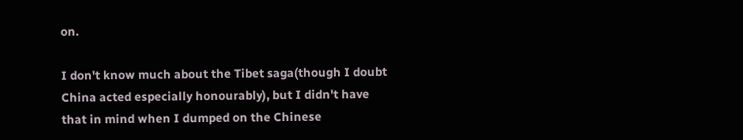on.

I don't know much about the Tibet saga(though I doubt China acted especially honourably), but I didn't have that in mind when I dumped on the Chinese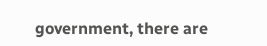government, there are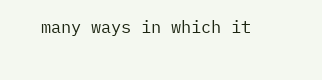many ways in which it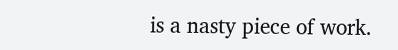is a nasty piece of work.